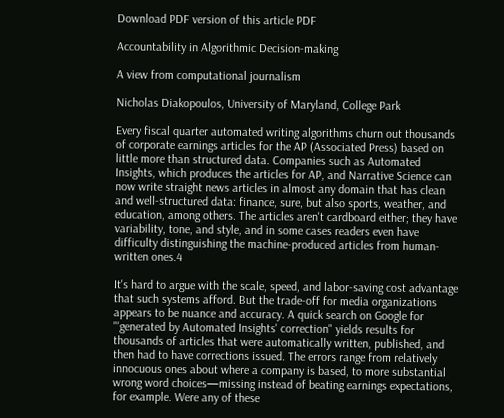Download PDF version of this article PDF

Accountability in Algorithmic Decision-making

A view from computational journalism

Nicholas Diakopoulos, University of Maryland, College Park

Every fiscal quarter automated writing algorithms churn out thousands of corporate earnings articles for the AP (Associated Press) based on little more than structured data. Companies such as Automated Insights, which produces the articles for AP, and Narrative Science can now write straight news articles in almost any domain that has clean and well-structured data: finance, sure, but also sports, weather, and education, among others. The articles aren't cardboard either; they have variability, tone, and style, and in some cases readers even have difficulty distinguishing the machine-produced articles from human-written ones.4

It's hard to argue with the scale, speed, and labor-saving cost advantage that such systems afford. But the trade-off for media organizations appears to be nuance and accuracy. A quick search on Google for "'generated by Automated Insights' correction" yields results for thousands of articles that were automatically written, published, and then had to have corrections issued. The errors range from relatively innocuous ones about where a company is based, to more substantial wrong word choices—missing instead of beating earnings expectations, for example. Were any of these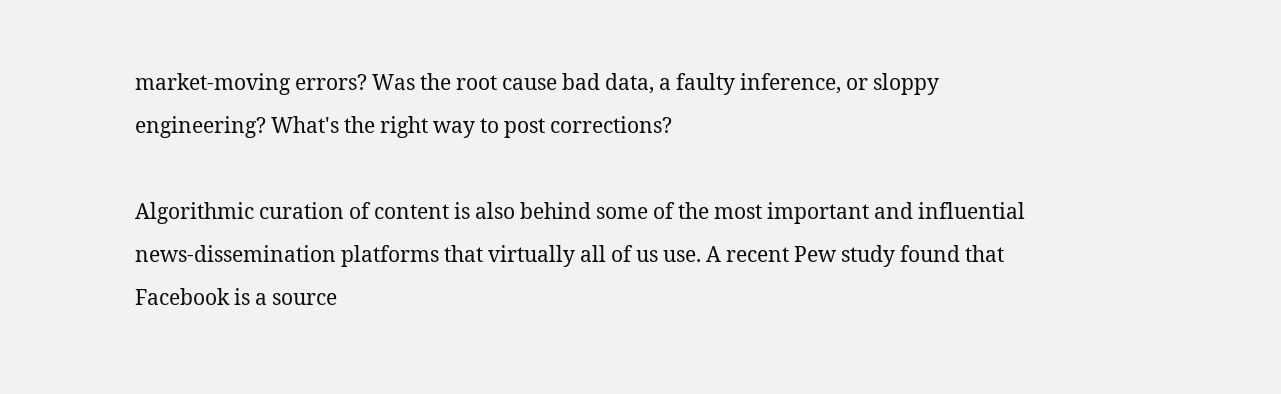market-moving errors? Was the root cause bad data, a faulty inference, or sloppy engineering? What's the right way to post corrections?

Algorithmic curation of content is also behind some of the most important and influential news-dissemination platforms that virtually all of us use. A recent Pew study found that Facebook is a source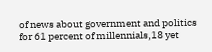of news about government and politics for 61 percent of millennials,18 yet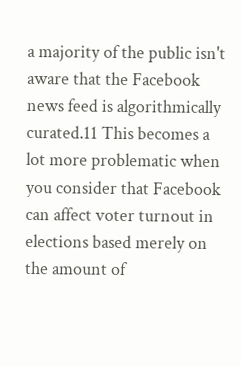a majority of the public isn't aware that the Facebook news feed is algorithmically curated.11 This becomes a lot more problematic when you consider that Facebook can affect voter turnout in elections based merely on the amount of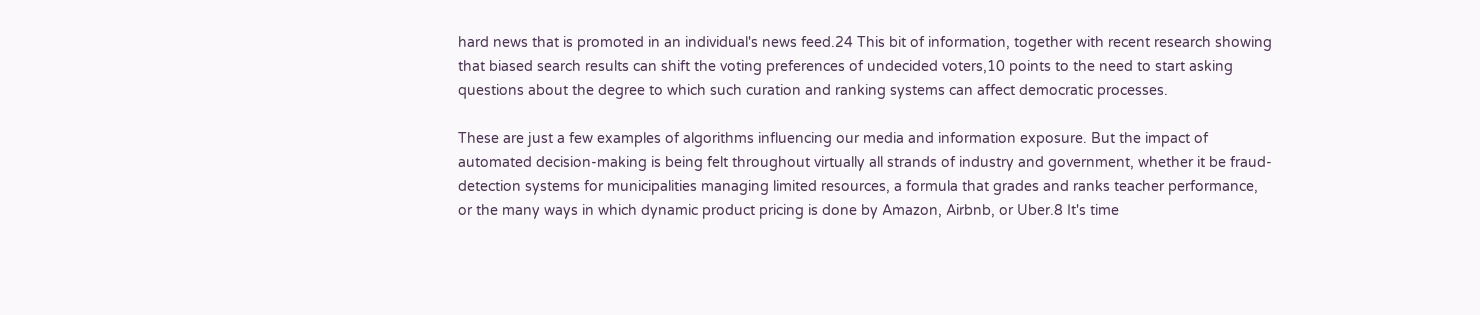hard news that is promoted in an individual's news feed.24 This bit of information, together with recent research showing that biased search results can shift the voting preferences of undecided voters,10 points to the need to start asking questions about the degree to which such curation and ranking systems can affect democratic processes.

These are just a few examples of algorithms influencing our media and information exposure. But the impact of automated decision-making is being felt throughout virtually all strands of industry and government, whether it be fraud-detection systems for municipalities managing limited resources, a formula that grades and ranks teacher performance, or the many ways in which dynamic product pricing is done by Amazon, Airbnb, or Uber.8 It's time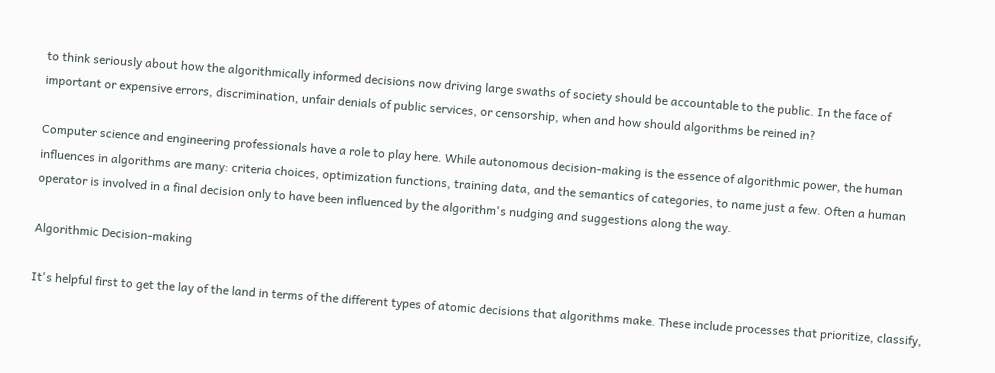to think seriously about how the algorithmically informed decisions now driving large swaths of society should be accountable to the public. In the face of important or expensive errors, discrimination, unfair denials of public services, or censorship, when and how should algorithms be reined in?

Computer science and engineering professionals have a role to play here. While autonomous decision-making is the essence of algorithmic power, the human influences in algorithms are many: criteria choices, optimization functions, training data, and the semantics of categories, to name just a few. Often a human operator is involved in a final decision only to have been influenced by the algorithm's nudging and suggestions along the way.

Algorithmic Decision-making

It's helpful first to get the lay of the land in terms of the different types of atomic decisions that algorithms make. These include processes that prioritize, classify,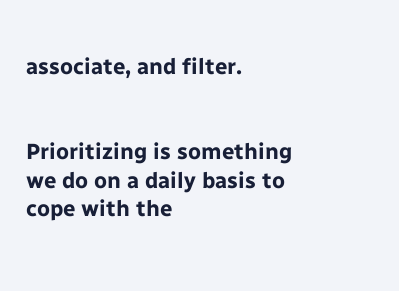associate, and filter.


Prioritizing is something we do on a daily basis to cope with the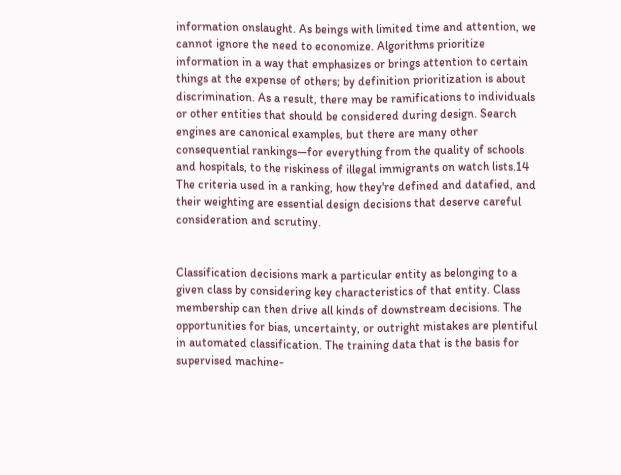information onslaught. As beings with limited time and attention, we cannot ignore the need to economize. Algorithms prioritize information in a way that emphasizes or brings attention to certain things at the expense of others; by definition prioritization is about discrimination. As a result, there may be ramifications to individuals or other entities that should be considered during design. Search engines are canonical examples, but there are many other consequential rankings—for everything from the quality of schools and hospitals, to the riskiness of illegal immigrants on watch lists.14 The criteria used in a ranking, how they're defined and datafied, and their weighting are essential design decisions that deserve careful consideration and scrutiny.


Classification decisions mark a particular entity as belonging to a given class by considering key characteristics of that entity. Class membership can then drive all kinds of downstream decisions. The opportunities for bias, uncertainty, or outright mistakes are plentiful in automated classification. The training data that is the basis for supervised machine-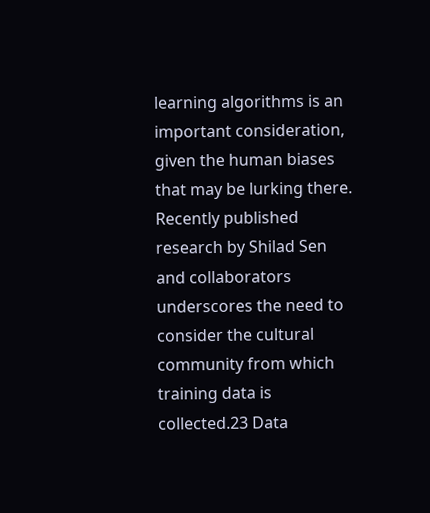learning algorithms is an important consideration, given the human biases that may be lurking there. Recently published research by Shilad Sen and collaborators underscores the need to consider the cultural community from which training data is collected.23 Data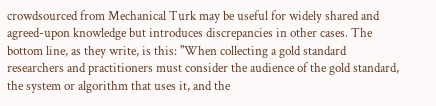crowdsourced from Mechanical Turk may be useful for widely shared and agreed-upon knowledge but introduces discrepancies in other cases. The bottom line, as they write, is this: "When collecting a gold standard researchers and practitioners must consider the audience of the gold standard, the system or algorithm that uses it, and the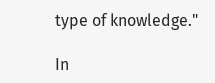type of knowledge."

In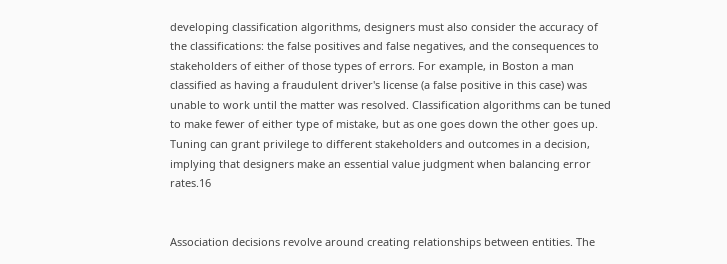developing classification algorithms, designers must also consider the accuracy of the classifications: the false positives and false negatives, and the consequences to stakeholders of either of those types of errors. For example, in Boston a man classified as having a fraudulent driver's license (a false positive in this case) was unable to work until the matter was resolved. Classification algorithms can be tuned to make fewer of either type of mistake, but as one goes down the other goes up. Tuning can grant privilege to different stakeholders and outcomes in a decision, implying that designers make an essential value judgment when balancing error rates.16


Association decisions revolve around creating relationships between entities. The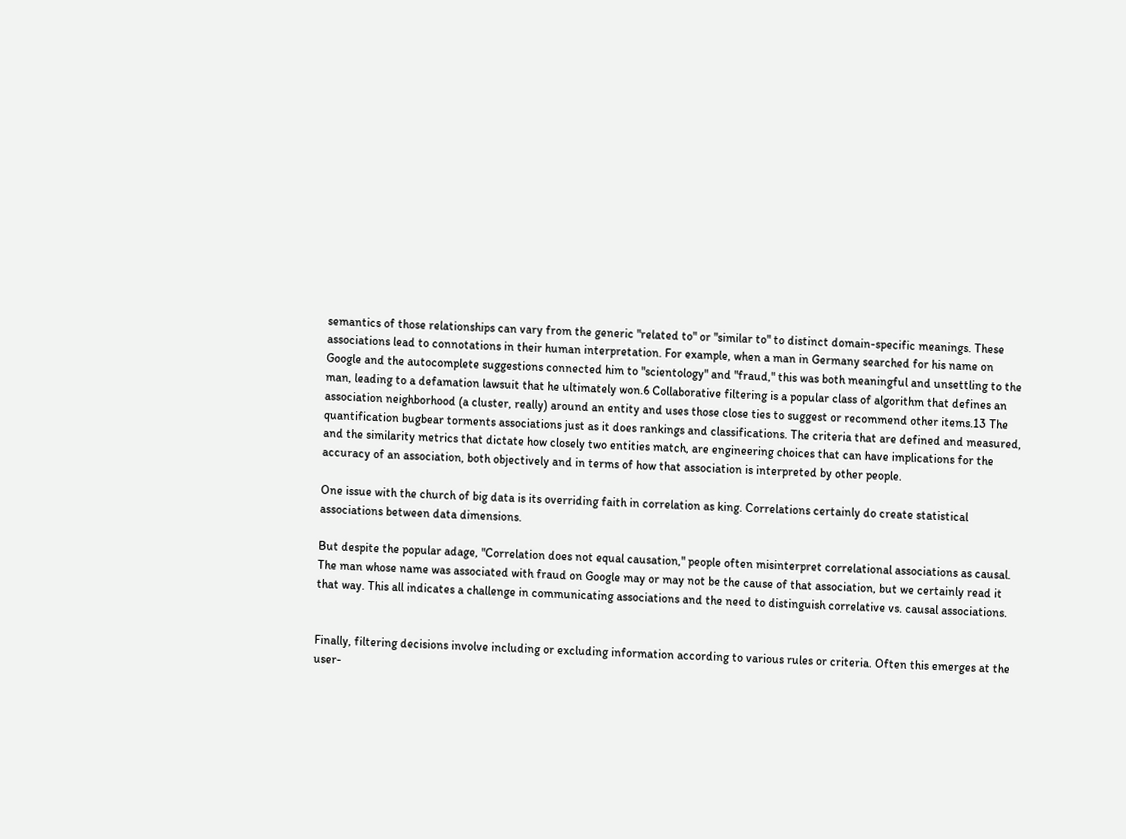semantics of those relationships can vary from the generic "related to" or "similar to" to distinct domain-specific meanings. These associations lead to connotations in their human interpretation. For example, when a man in Germany searched for his name on Google and the autocomplete suggestions connected him to "scientology" and "fraud," this was both meaningful and unsettling to the man, leading to a defamation lawsuit that he ultimately won.6 Collaborative filtering is a popular class of algorithm that defines an association neighborhood (a cluster, really) around an entity and uses those close ties to suggest or recommend other items.13 The quantification bugbear torments associations just as it does rankings and classifications. The criteria that are defined and measured, and the similarity metrics that dictate how closely two entities match, are engineering choices that can have implications for the accuracy of an association, both objectively and in terms of how that association is interpreted by other people.

One issue with the church of big data is its overriding faith in correlation as king. Correlations certainly do create statistical associations between data dimensions.

But despite the popular adage, "Correlation does not equal causation," people often misinterpret correlational associations as causal. The man whose name was associated with fraud on Google may or may not be the cause of that association, but we certainly read it that way. This all indicates a challenge in communicating associations and the need to distinguish correlative vs. causal associations.


Finally, filtering decisions involve including or excluding information according to various rules or criteria. Often this emerges at the user-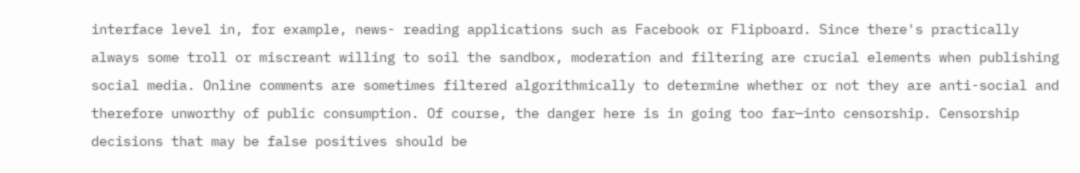interface level in, for example, news- reading applications such as Facebook or Flipboard. Since there's practically always some troll or miscreant willing to soil the sandbox, moderation and filtering are crucial elements when publishing social media. Online comments are sometimes filtered algorithmically to determine whether or not they are anti-social and therefore unworthy of public consumption. Of course, the danger here is in going too far—into censorship. Censorship decisions that may be false positives should be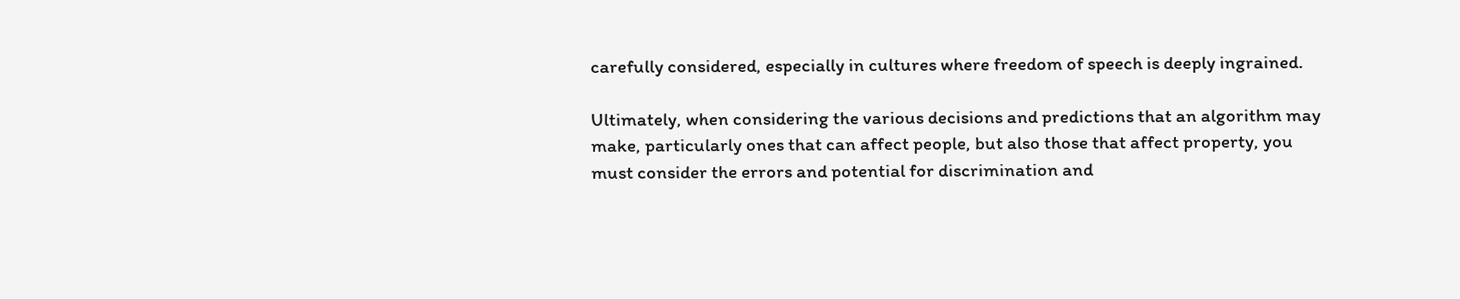carefully considered, especially in cultures where freedom of speech is deeply ingrained.

Ultimately, when considering the various decisions and predictions that an algorithm may make, particularly ones that can affect people, but also those that affect property, you must consider the errors and potential for discrimination and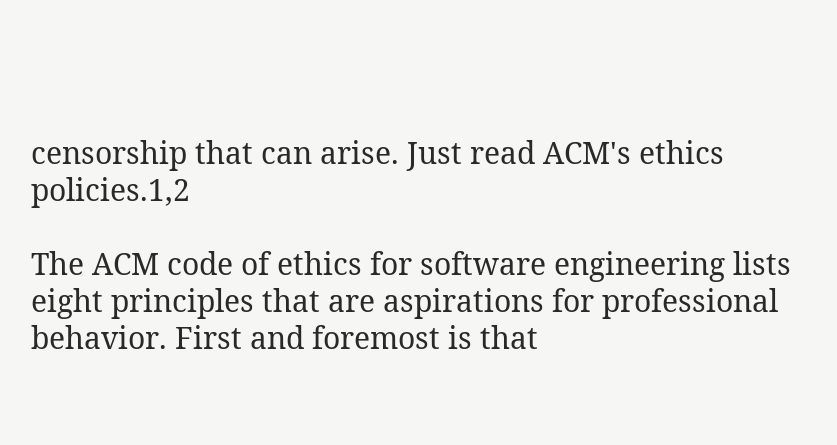censorship that can arise. Just read ACM's ethics policies.1,2

The ACM code of ethics for software engineering lists eight principles that are aspirations for professional behavior. First and foremost is that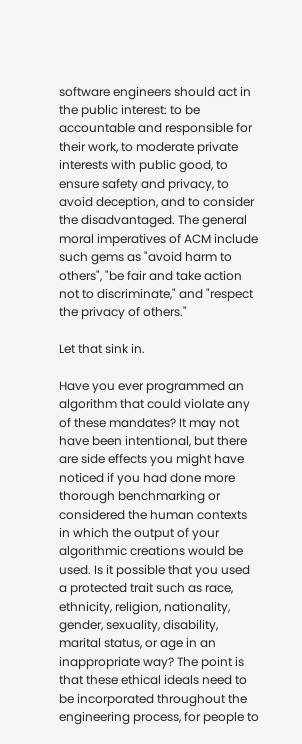software engineers should act in the public interest: to be accountable and responsible for their work, to moderate private interests with public good, to ensure safety and privacy, to avoid deception, and to consider the disadvantaged. The general moral imperatives of ACM include such gems as "avoid harm to others", "be fair and take action not to discriminate," and "respect the privacy of others."

Let that sink in.

Have you ever programmed an algorithm that could violate any of these mandates? It may not have been intentional, but there are side effects you might have noticed if you had done more thorough benchmarking or considered the human contexts in which the output of your algorithmic creations would be used. Is it possible that you used a protected trait such as race, ethnicity, religion, nationality, gender, sexuality, disability, marital status, or age in an inappropriate way? The point is that these ethical ideals need to be incorporated throughout the engineering process, for people to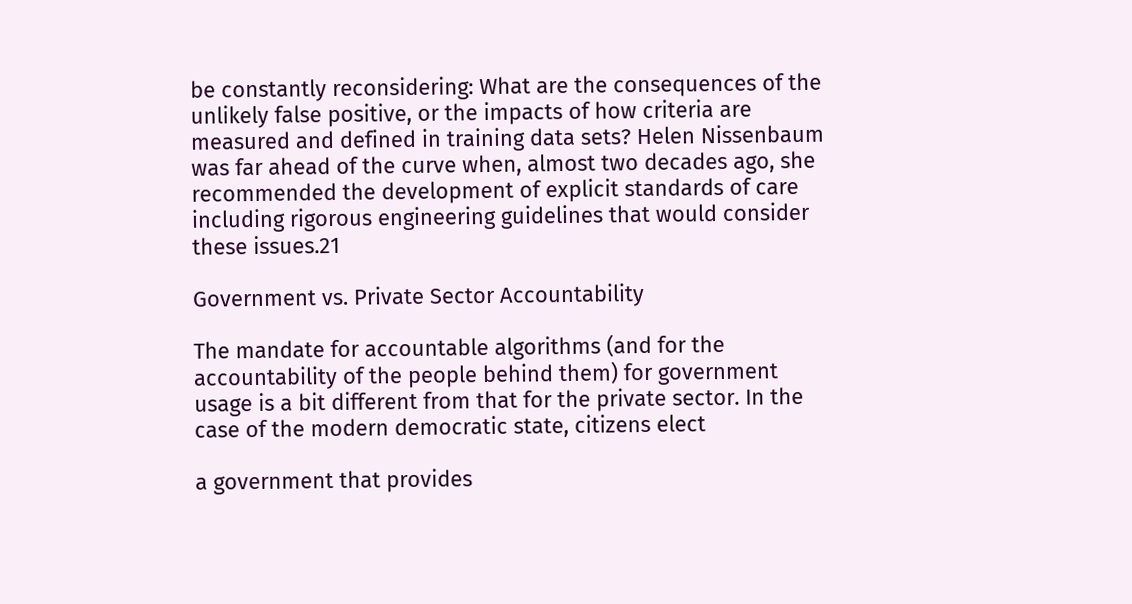be constantly reconsidering: What are the consequences of the unlikely false positive, or the impacts of how criteria are measured and defined in training data sets? Helen Nissenbaum was far ahead of the curve when, almost two decades ago, she recommended the development of explicit standards of care including rigorous engineering guidelines that would consider these issues.21

Government vs. Private Sector Accountability

The mandate for accountable algorithms (and for the accountability of the people behind them) for government usage is a bit different from that for the private sector. In the case of the modern democratic state, citizens elect

a government that provides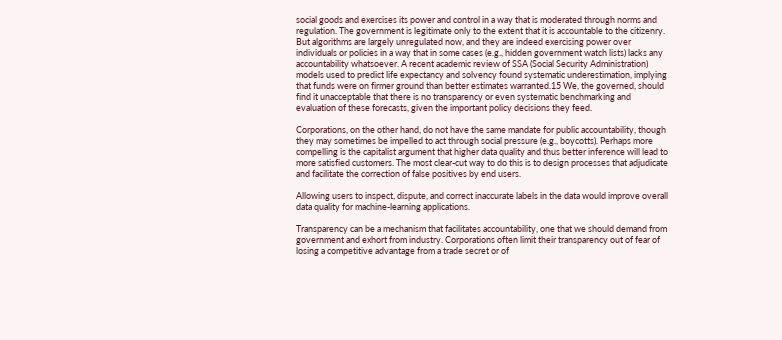social goods and exercises its power and control in a way that is moderated through norms and regulation. The government is legitimate only to the extent that it is accountable to the citizenry. But algorithms are largely unregulated now, and they are indeed exercising power over individuals or policies in a way that in some cases (e.g., hidden government watch lists) lacks any accountability whatsoever. A recent academic review of SSA (Social Security Administration) models used to predict life expectancy and solvency found systematic underestimation, implying that funds were on firmer ground than better estimates warranted.15 We, the governed, should find it unacceptable that there is no transparency or even systematic benchmarking and evaluation of these forecasts, given the important policy decisions they feed.

Corporations, on the other hand, do not have the same mandate for public accountability, though they may sometimes be impelled to act through social pressure (e.g., boycotts). Perhaps more compelling is the capitalist argument that higher data quality and thus better inference will lead to more satisfied customers. The most clear-cut way to do this is to design processes that adjudicate and facilitate the correction of false positives by end users.

Allowing users to inspect, dispute, and correct inaccurate labels in the data would improve overall data quality for machine-learning applications.

Transparency can be a mechanism that facilitates accountability, one that we should demand from government and exhort from industry. Corporations often limit their transparency out of fear of losing a competitive advantage from a trade secret or of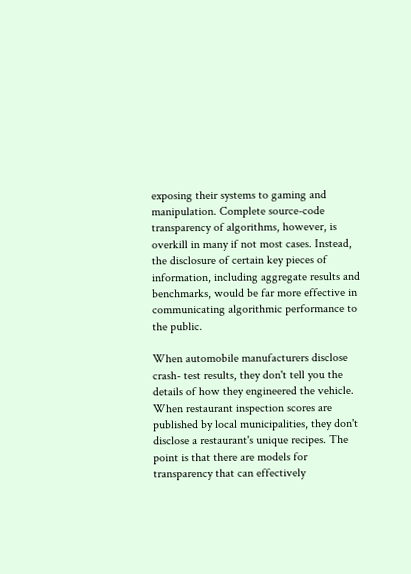exposing their systems to gaming and manipulation. Complete source-code transparency of algorithms, however, is overkill in many if not most cases. Instead, the disclosure of certain key pieces of information, including aggregate results and benchmarks, would be far more effective in communicating algorithmic performance to the public.

When automobile manufacturers disclose crash- test results, they don't tell you the details of how they engineered the vehicle. When restaurant inspection scores are published by local municipalities, they don't disclose a restaurant's unique recipes. The point is that there are models for transparency that can effectively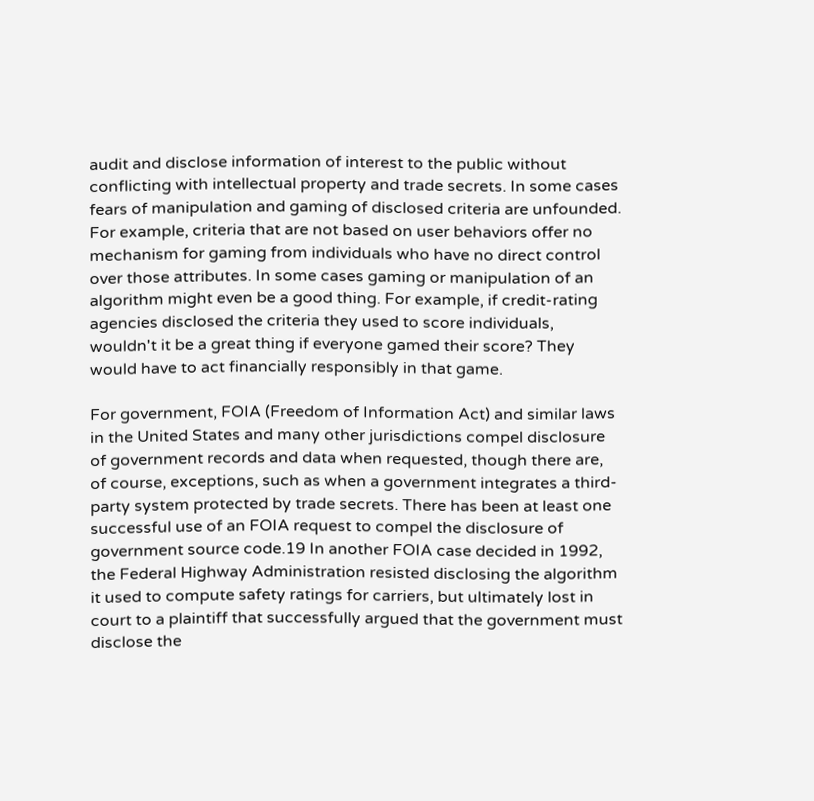audit and disclose information of interest to the public without conflicting with intellectual property and trade secrets. In some cases fears of manipulation and gaming of disclosed criteria are unfounded. For example, criteria that are not based on user behaviors offer no mechanism for gaming from individuals who have no direct control over those attributes. In some cases gaming or manipulation of an algorithm might even be a good thing. For example, if credit-rating agencies disclosed the criteria they used to score individuals, wouldn't it be a great thing if everyone gamed their score? They would have to act financially responsibly in that game.

For government, FOIA (Freedom of Information Act) and similar laws in the United States and many other jurisdictions compel disclosure of government records and data when requested, though there are, of course, exceptions, such as when a government integrates a third-party system protected by trade secrets. There has been at least one successful use of an FOIA request to compel the disclosure of government source code.19 In another FOIA case decided in 1992, the Federal Highway Administration resisted disclosing the algorithm it used to compute safety ratings for carriers, but ultimately lost in court to a plaintiff that successfully argued that the government must disclose the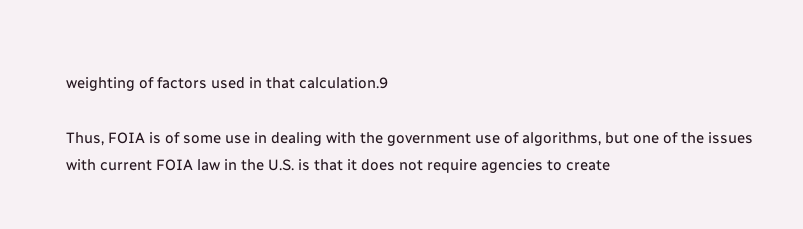weighting of factors used in that calculation.9

Thus, FOIA is of some use in dealing with the government use of algorithms, but one of the issues with current FOIA law in the U.S. is that it does not require agencies to create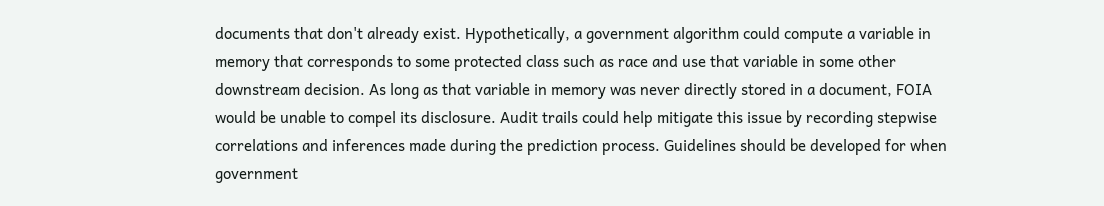documents that don't already exist. Hypothetically, a government algorithm could compute a variable in memory that corresponds to some protected class such as race and use that variable in some other downstream decision. As long as that variable in memory was never directly stored in a document, FOIA would be unable to compel its disclosure. Audit trails could help mitigate this issue by recording stepwise correlations and inferences made during the prediction process. Guidelines should be developed for when government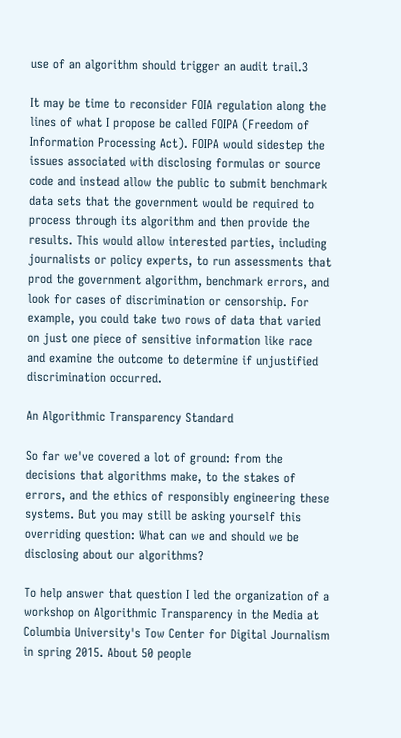use of an algorithm should trigger an audit trail.3

It may be time to reconsider FOIA regulation along the lines of what I propose be called FOIPA (Freedom of Information Processing Act). FOIPA would sidestep the issues associated with disclosing formulas or source code and instead allow the public to submit benchmark data sets that the government would be required to process through its algorithm and then provide the results. This would allow interested parties, including journalists or policy experts, to run assessments that prod the government algorithm, benchmark errors, and look for cases of discrimination or censorship. For example, you could take two rows of data that varied on just one piece of sensitive information like race and examine the outcome to determine if unjustified discrimination occurred.

An Algorithmic Transparency Standard

So far we've covered a lot of ground: from the decisions that algorithms make, to the stakes of errors, and the ethics of responsibly engineering these systems. But you may still be asking yourself this overriding question: What can we and should we be disclosing about our algorithms?

To help answer that question I led the organization of a workshop on Algorithmic Transparency in the Media at Columbia University's Tow Center for Digital Journalism in spring 2015. About 50 people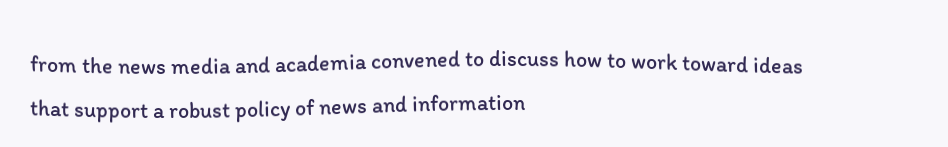from the news media and academia convened to discuss how to work toward ideas that support a robust policy of news and information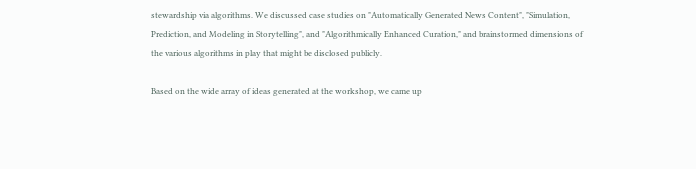stewardship via algorithms. We discussed case studies on "Automatically Generated News Content", "Simulation, Prediction, and Modeling in Storytelling", and "Algorithmically Enhanced Curation," and brainstormed dimensions of the various algorithms in play that might be disclosed publicly.

Based on the wide array of ideas generated at the workshop, we came up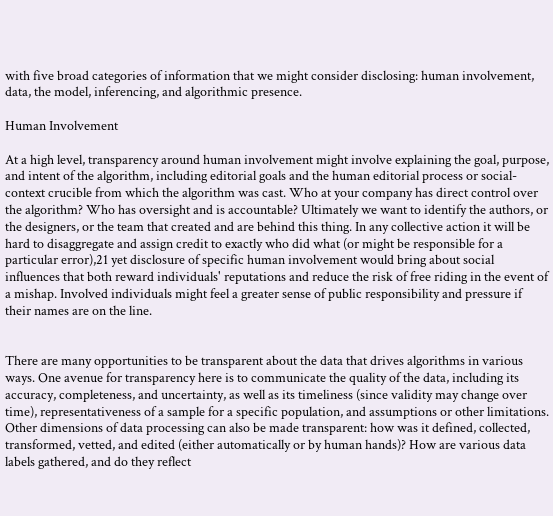with five broad categories of information that we might consider disclosing: human involvement, data, the model, inferencing, and algorithmic presence.

Human Involvement

At a high level, transparency around human involvement might involve explaining the goal, purpose, and intent of the algorithm, including editorial goals and the human editorial process or social-context crucible from which the algorithm was cast. Who at your company has direct control over the algorithm? Who has oversight and is accountable? Ultimately we want to identify the authors, or the designers, or the team that created and are behind this thing. In any collective action it will be hard to disaggregate and assign credit to exactly who did what (or might be responsible for a particular error),21 yet disclosure of specific human involvement would bring about social influences that both reward individuals' reputations and reduce the risk of free riding in the event of a mishap. Involved individuals might feel a greater sense of public responsibility and pressure if their names are on the line.


There are many opportunities to be transparent about the data that drives algorithms in various ways. One avenue for transparency here is to communicate the quality of the data, including its accuracy, completeness, and uncertainty, as well as its timeliness (since validity may change over time), representativeness of a sample for a specific population, and assumptions or other limitations. Other dimensions of data processing can also be made transparent: how was it defined, collected, transformed, vetted, and edited (either automatically or by human hands)? How are various data labels gathered, and do they reflect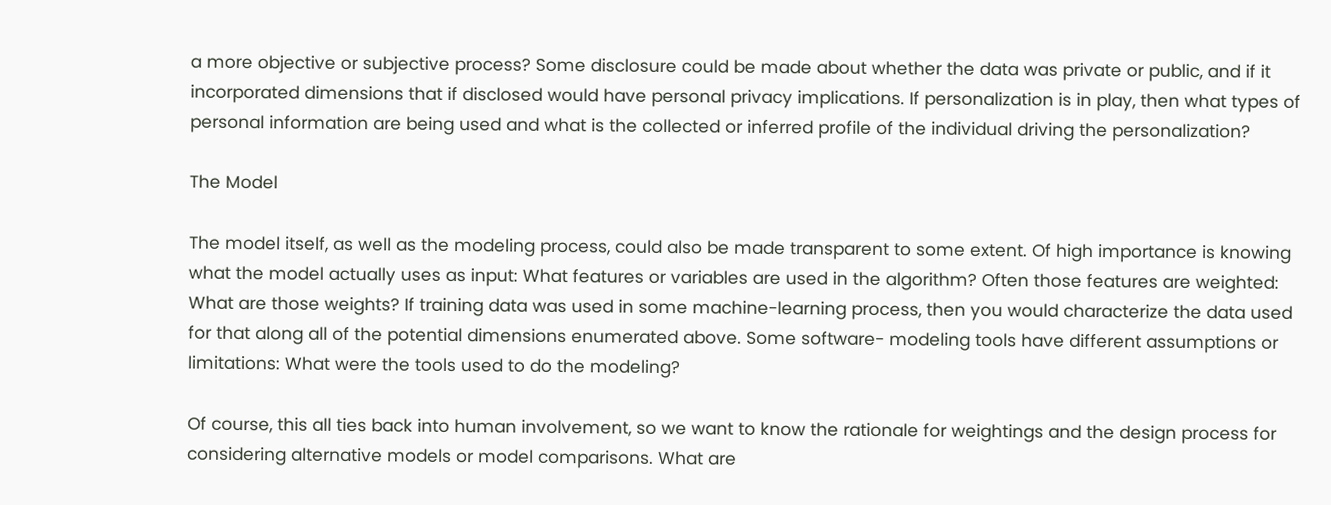a more objective or subjective process? Some disclosure could be made about whether the data was private or public, and if it incorporated dimensions that if disclosed would have personal privacy implications. If personalization is in play, then what types of personal information are being used and what is the collected or inferred profile of the individual driving the personalization?

The Model

The model itself, as well as the modeling process, could also be made transparent to some extent. Of high importance is knowing what the model actually uses as input: What features or variables are used in the algorithm? Often those features are weighted: What are those weights? If training data was used in some machine-learning process, then you would characterize the data used for that along all of the potential dimensions enumerated above. Some software- modeling tools have different assumptions or limitations: What were the tools used to do the modeling?

Of course, this all ties back into human involvement, so we want to know the rationale for weightings and the design process for considering alternative models or model comparisons. What are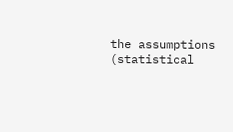the assumptions (statistical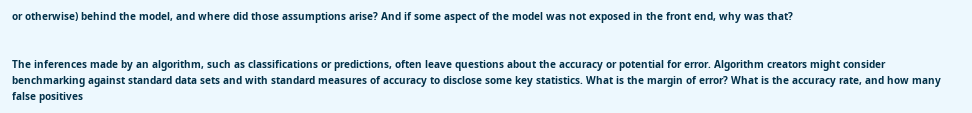or otherwise) behind the model, and where did those assumptions arise? And if some aspect of the model was not exposed in the front end, why was that?


The inferences made by an algorithm, such as classifications or predictions, often leave questions about the accuracy or potential for error. Algorithm creators might consider benchmarking against standard data sets and with standard measures of accuracy to disclose some key statistics. What is the margin of error? What is the accuracy rate, and how many false positives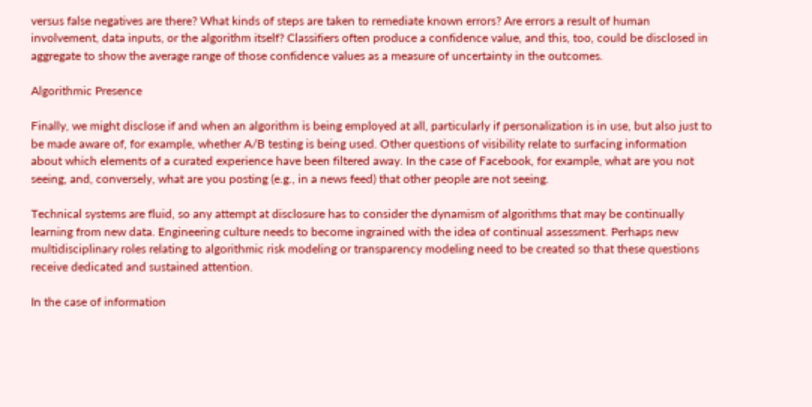versus false negatives are there? What kinds of steps are taken to remediate known errors? Are errors a result of human involvement, data inputs, or the algorithm itself? Classifiers often produce a confidence value, and this, too, could be disclosed in aggregate to show the average range of those confidence values as a measure of uncertainty in the outcomes.

Algorithmic Presence

Finally, we might disclose if and when an algorithm is being employed at all, particularly if personalization is in use, but also just to be made aware of, for example, whether A/B testing is being used. Other questions of visibility relate to surfacing information about which elements of a curated experience have been filtered away. In the case of Facebook, for example, what are you not seeing, and, conversely, what are you posting (e.g., in a news feed) that other people are not seeing.

Technical systems are fluid, so any attempt at disclosure has to consider the dynamism of algorithms that may be continually learning from new data. Engineering culture needs to become ingrained with the idea of continual assessment. Perhaps new multidisciplinary roles relating to algorithmic risk modeling or transparency modeling need to be created so that these questions receive dedicated and sustained attention.

In the case of information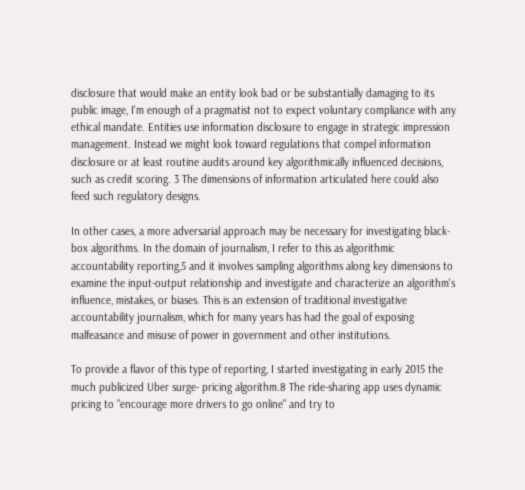disclosure that would make an entity look bad or be substantially damaging to its public image, I'm enough of a pragmatist not to expect voluntary compliance with any ethical mandate. Entities use information disclosure to engage in strategic impression management. Instead we might look toward regulations that compel information disclosure or at least routine audits around key algorithmically influenced decisions, such as credit scoring. 3 The dimensions of information articulated here could also feed such regulatory designs.

In other cases, a more adversarial approach may be necessary for investigating black-box algorithms. In the domain of journalism, I refer to this as algorithmic accountability reporting,5 and it involves sampling algorithms along key dimensions to examine the input-output relationship and investigate and characterize an algorithm's influence, mistakes, or biases. This is an extension of traditional investigative accountability journalism, which for many years has had the goal of exposing malfeasance and misuse of power in government and other institutions.

To provide a flavor of this type of reporting, I started investigating in early 2015 the much publicized Uber surge- pricing algorithm.8 The ride-sharing app uses dynamic pricing to "encourage more drivers to go online" and try to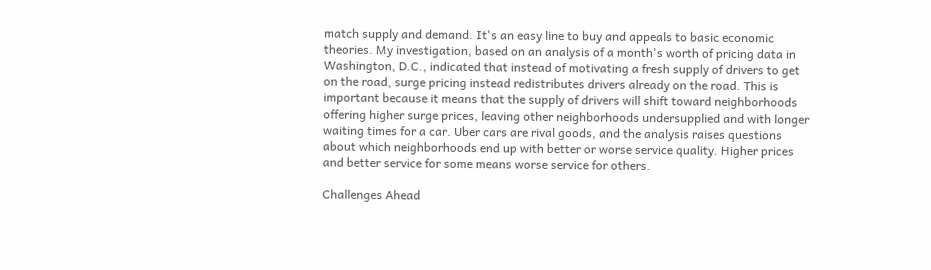match supply and demand. It's an easy line to buy and appeals to basic economic theories. My investigation, based on an analysis of a month's worth of pricing data in Washington, D.C., indicated that instead of motivating a fresh supply of drivers to get on the road, surge pricing instead redistributes drivers already on the road. This is important because it means that the supply of drivers will shift toward neighborhoods offering higher surge prices, leaving other neighborhoods undersupplied and with longer waiting times for a car. Uber cars are rival goods, and the analysis raises questions about which neighborhoods end up with better or worse service quality. Higher prices and better service for some means worse service for others.

Challenges Ahead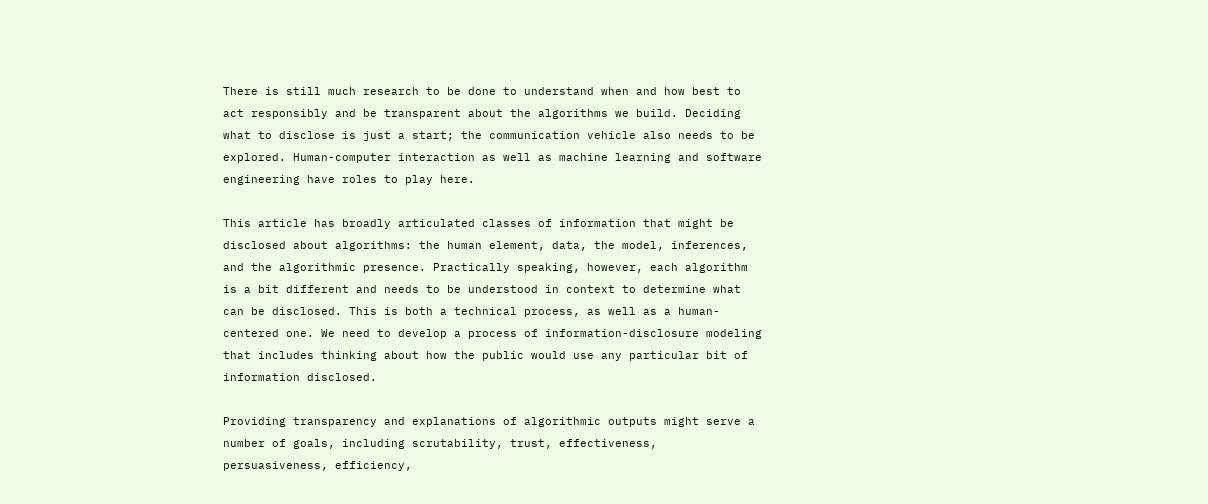There is still much research to be done to understand when and how best to act responsibly and be transparent about the algorithms we build. Deciding what to disclose is just a start; the communication vehicle also needs to be explored. Human-computer interaction as well as machine learning and software engineering have roles to play here.

This article has broadly articulated classes of information that might be disclosed about algorithms: the human element, data, the model, inferences, and the algorithmic presence. Practically speaking, however, each algorithm is a bit different and needs to be understood in context to determine what can be disclosed. This is both a technical process, as well as a human-centered one. We need to develop a process of information-disclosure modeling that includes thinking about how the public would use any particular bit of information disclosed.

Providing transparency and explanations of algorithmic outputs might serve a number of goals, including scrutability, trust, effectiveness, persuasiveness, efficiency,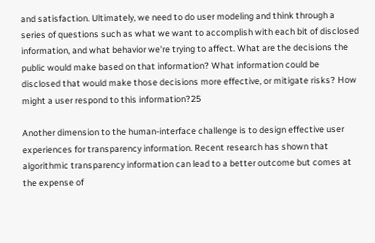and satisfaction. Ultimately, we need to do user modeling and think through a series of questions such as what we want to accomplish with each bit of disclosed information, and what behavior we're trying to affect. What are the decisions the public would make based on that information? What information could be disclosed that would make those decisions more effective, or mitigate risks? How might a user respond to this information?25

Another dimension to the human-interface challenge is to design effective user experiences for transparency information. Recent research has shown that algorithmic transparency information can lead to a better outcome but comes at the expense of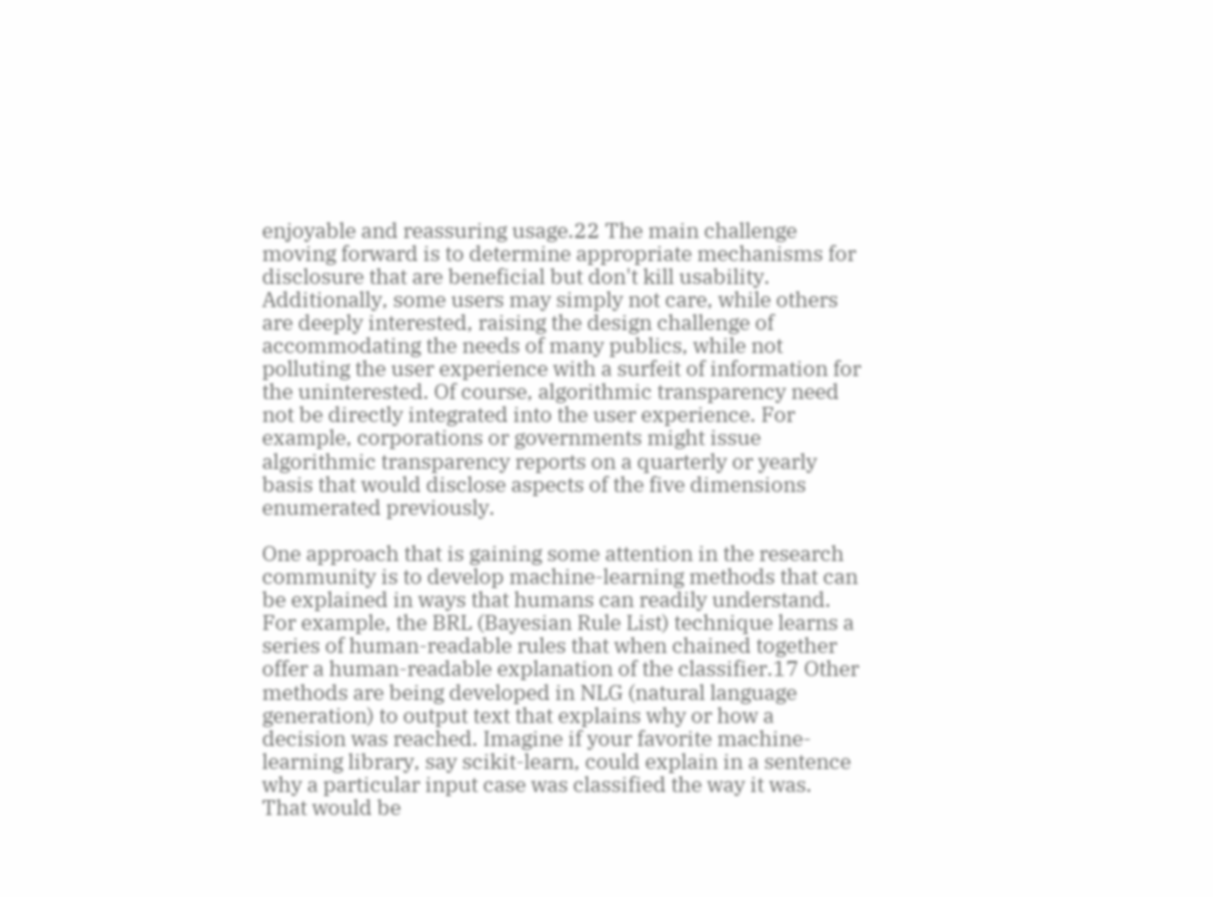enjoyable and reassuring usage.22 The main challenge moving forward is to determine appropriate mechanisms for disclosure that are beneficial but don't kill usability. Additionally, some users may simply not care, while others are deeply interested, raising the design challenge of accommodating the needs of many publics, while not polluting the user experience with a surfeit of information for the uninterested. Of course, algorithmic transparency need not be directly integrated into the user experience. For example, corporations or governments might issue algorithmic transparency reports on a quarterly or yearly basis that would disclose aspects of the five dimensions enumerated previously.

One approach that is gaining some attention in the research community is to develop machine-learning methods that can be explained in ways that humans can readily understand. For example, the BRL (Bayesian Rule List) technique learns a series of human-readable rules that when chained together offer a human-readable explanation of the classifier.17 Other methods are being developed in NLG (natural language generation) to output text that explains why or how a decision was reached. Imagine if your favorite machine-learning library, say scikit-learn, could explain in a sentence why a particular input case was classified the way it was. That would be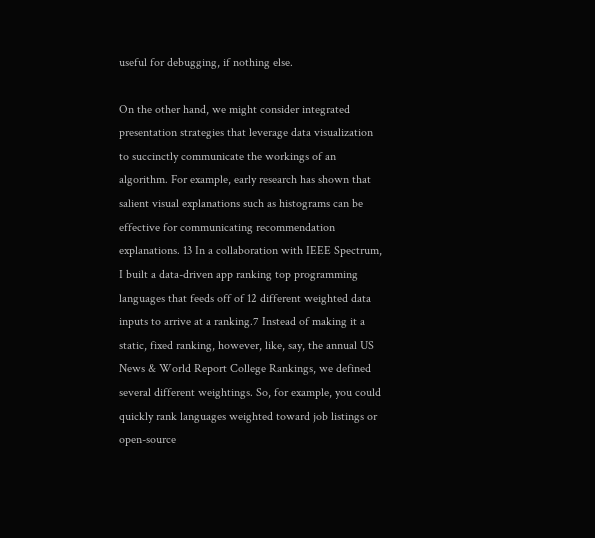useful for debugging, if nothing else.

On the other hand, we might consider integrated presentation strategies that leverage data visualization to succinctly communicate the workings of an algorithm. For example, early research has shown that salient visual explanations such as histograms can be effective for communicating recommendation explanations. 13 In a collaboration with IEEE Spectrum, I built a data-driven app ranking top programming languages that feeds off of 12 different weighted data inputs to arrive at a ranking.7 Instead of making it a static, fixed ranking, however, like, say, the annual US News & World Report College Rankings, we defined several different weightings. So, for example, you could quickly rank languages weighted toward job listings or open-source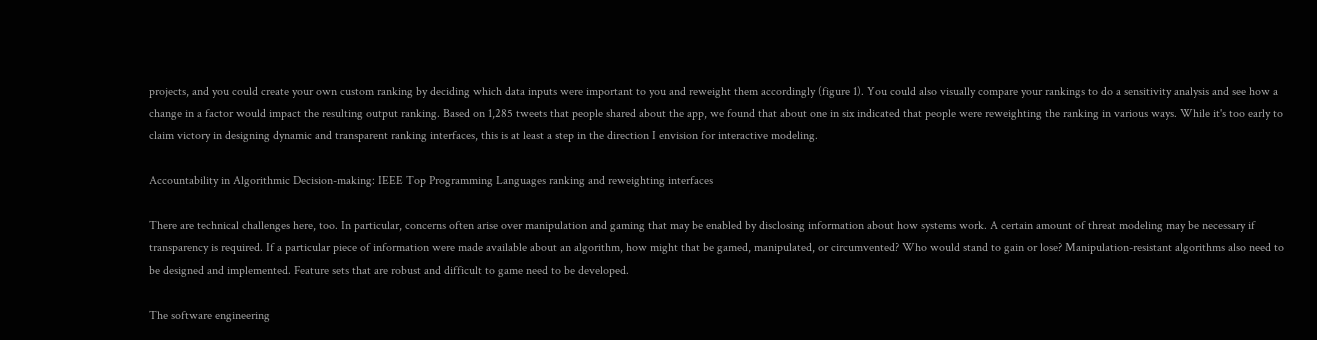projects, and you could create your own custom ranking by deciding which data inputs were important to you and reweight them accordingly (figure 1). You could also visually compare your rankings to do a sensitivity analysis and see how a change in a factor would impact the resulting output ranking. Based on 1,285 tweets that people shared about the app, we found that about one in six indicated that people were reweighting the ranking in various ways. While it's too early to claim victory in designing dynamic and transparent ranking interfaces, this is at least a step in the direction I envision for interactive modeling.

Accountability in Algorithmic Decision-making: IEEE Top Programming Languages ranking and reweighting interfaces

There are technical challenges here, too. In particular, concerns often arise over manipulation and gaming that may be enabled by disclosing information about how systems work. A certain amount of threat modeling may be necessary if transparency is required. If a particular piece of information were made available about an algorithm, how might that be gamed, manipulated, or circumvented? Who would stand to gain or lose? Manipulation-resistant algorithms also need to be designed and implemented. Feature sets that are robust and difficult to game need to be developed.

The software engineering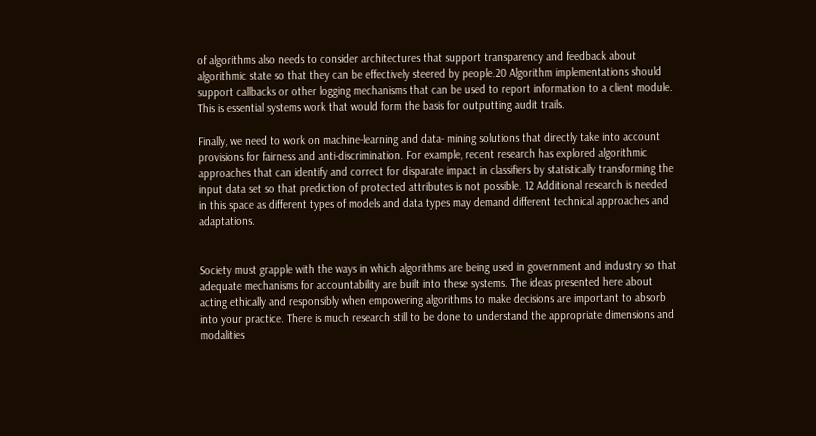of algorithms also needs to consider architectures that support transparency and feedback about algorithmic state so that they can be effectively steered by people.20 Algorithm implementations should support callbacks or other logging mechanisms that can be used to report information to a client module. This is essential systems work that would form the basis for outputting audit trails.

Finally, we need to work on machine-learning and data- mining solutions that directly take into account provisions for fairness and anti-discrimination. For example, recent research has explored algorithmic approaches that can identify and correct for disparate impact in classifiers by statistically transforming the input data set so that prediction of protected attributes is not possible. 12 Additional research is needed in this space as different types of models and data types may demand different technical approaches and adaptations.


Society must grapple with the ways in which algorithms are being used in government and industry so that adequate mechanisms for accountability are built into these systems. The ideas presented here about acting ethically and responsibly when empowering algorithms to make decisions are important to absorb into your practice. There is much research still to be done to understand the appropriate dimensions and modalities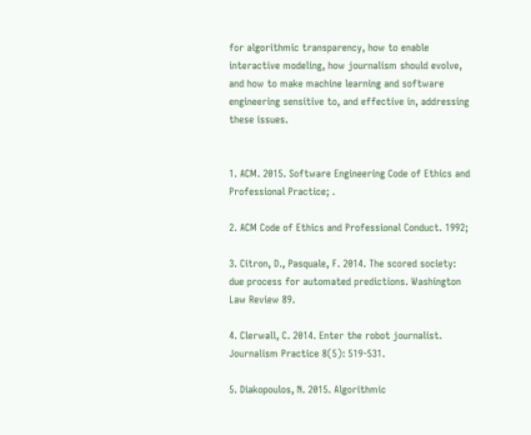for algorithmic transparency, how to enable interactive modeling, how journalism should evolve, and how to make machine learning and software engineering sensitive to, and effective in, addressing these issues.


1. ACM. 2015. Software Engineering Code of Ethics and Professional Practice; .

2. ACM Code of Ethics and Professional Conduct. 1992;

3. Citron, D., Pasquale, F. 2014. The scored society: due process for automated predictions. Washington Law Review 89.

4. Clerwall, C. 2014. Enter the robot journalist. Journalism Practice 8(5): 519-531.

5. Diakopoulos, N. 2015. Algorithmic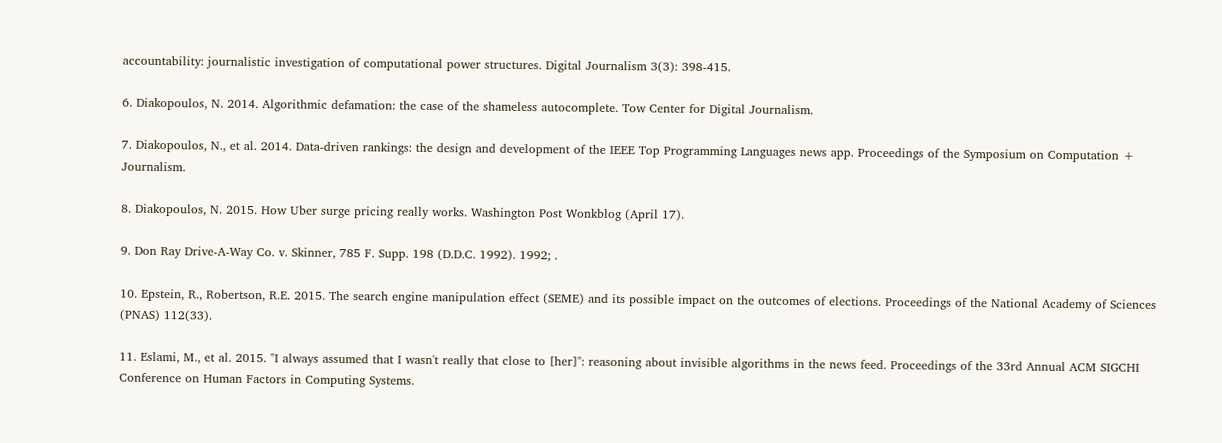accountability: journalistic investigation of computational power structures. Digital Journalism 3(3): 398-415.

6. Diakopoulos, N. 2014. Algorithmic defamation: the case of the shameless autocomplete. Tow Center for Digital Journalism.

7. Diakopoulos, N., et al. 2014. Data-driven rankings: the design and development of the IEEE Top Programming Languages news app. Proceedings of the Symposium on Computation + Journalism.

8. Diakopoulos, N. 2015. How Uber surge pricing really works. Washington Post Wonkblog (April 17).

9. Don Ray Drive-A-Way Co. v. Skinner, 785 F. Supp. 198 (D.D.C. 1992). 1992; .

10. Epstein, R., Robertson, R.E. 2015. The search engine manipulation effect (SEME) and its possible impact on the outcomes of elections. Proceedings of the National Academy of Sciences (PNAS) 112(33).

11. Eslami, M., et al. 2015. "I always assumed that I wasn't really that close to [her]": reasoning about invisible algorithms in the news feed. Proceedings of the 33rd Annual ACM SIGCHI Conference on Human Factors in Computing Systems.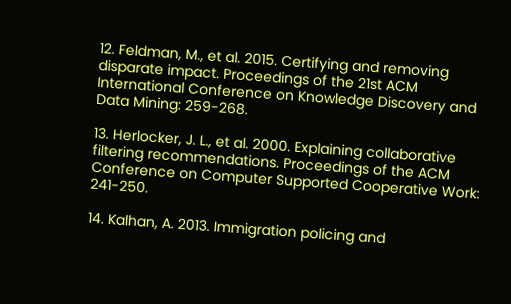12. Feldman, M., et al. 2015. Certifying and removing disparate impact. Proceedings of the 21st ACM International Conference on Knowledge Discovery and Data Mining: 259-268.

13. Herlocker, J. L., et al. 2000. Explaining collaborative filtering recommendations. Proceedings of the ACM Conference on Computer Supported Cooperative Work: 241-250.

14. Kalhan, A. 2013. Immigration policing and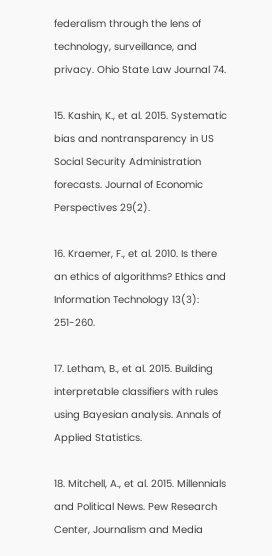federalism through the lens of technology, surveillance, and privacy. Ohio State Law Journal 74.

15. Kashin, K., et al. 2015. Systematic bias and nontransparency in US Social Security Administration forecasts. Journal of Economic Perspectives 29(2).

16. Kraemer, F., et al. 2010. Is there an ethics of algorithms? Ethics and Information Technology 13(3): 251-260.

17. Letham, B., et al. 2015. Building interpretable classifiers with rules using Bayesian analysis. Annals of Applied Statistics.

18. Mitchell, A., et al. 2015. Millennials and Political News. Pew Research Center, Journalism and Media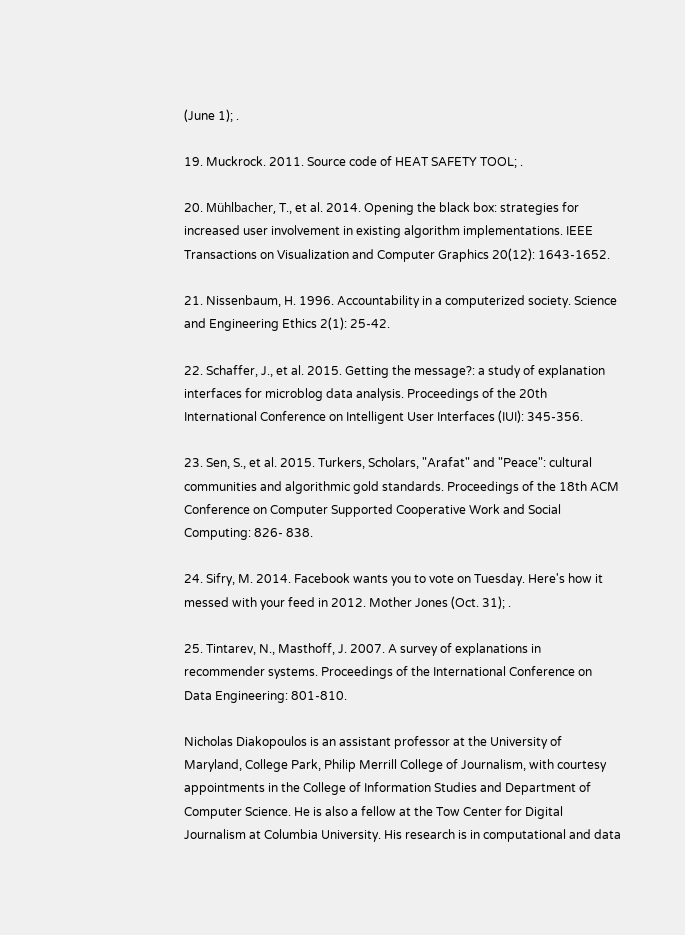(June 1); .

19. Muckrock. 2011. Source code of HEAT SAFETY TOOL; .

20. Mühlbacher, T., et al. 2014. Opening the black box: strategies for increased user involvement in existing algorithm implementations. IEEE Transactions on Visualization and Computer Graphics 20(12): 1643-1652.

21. Nissenbaum, H. 1996. Accountability in a computerized society. Science and Engineering Ethics 2(1): 25-42.

22. Schaffer, J., et al. 2015. Getting the message?: a study of explanation interfaces for microblog data analysis. Proceedings of the 20th International Conference on Intelligent User Interfaces (IUI): 345-356.

23. Sen, S., et al. 2015. Turkers, Scholars, "Arafat" and "Peace": cultural communities and algorithmic gold standards. Proceedings of the 18th ACM Conference on Computer Supported Cooperative Work and Social Computing: 826- 838.

24. Sifry, M. 2014. Facebook wants you to vote on Tuesday. Here's how it messed with your feed in 2012. Mother Jones (Oct. 31); .

25. Tintarev, N., Masthoff, J. 2007. A survey of explanations in recommender systems. Proceedings of the International Conference on Data Engineering: 801-810.

Nicholas Diakopoulos is an assistant professor at the University of Maryland, College Park, Philip Merrill College of Journalism, with courtesy appointments in the College of Information Studies and Department of Computer Science. He is also a fellow at the Tow Center for Digital Journalism at Columbia University. His research is in computational and data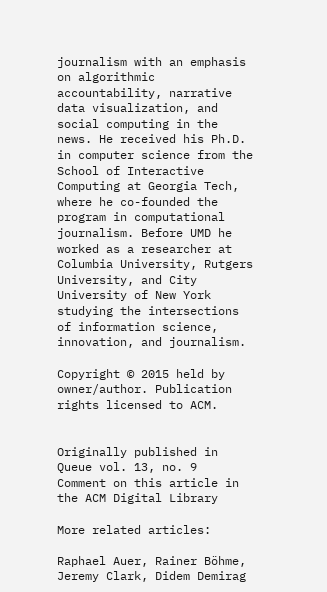journalism with an emphasis on algorithmic accountability, narrative data visualization, and social computing in the news. He received his Ph.D. in computer science from the School of Interactive Computing at Georgia Tech, where he co-founded the program in computational journalism. Before UMD he worked as a researcher at Columbia University, Rutgers University, and City University of New York studying the intersections of information science, innovation, and journalism.

Copyright © 2015 held by owner/author. Publication rights licensed to ACM.


Originally published in Queue vol. 13, no. 9
Comment on this article in the ACM Digital Library

More related articles:

Raphael Auer, Rainer Böhme, Jeremy Clark, Didem Demirag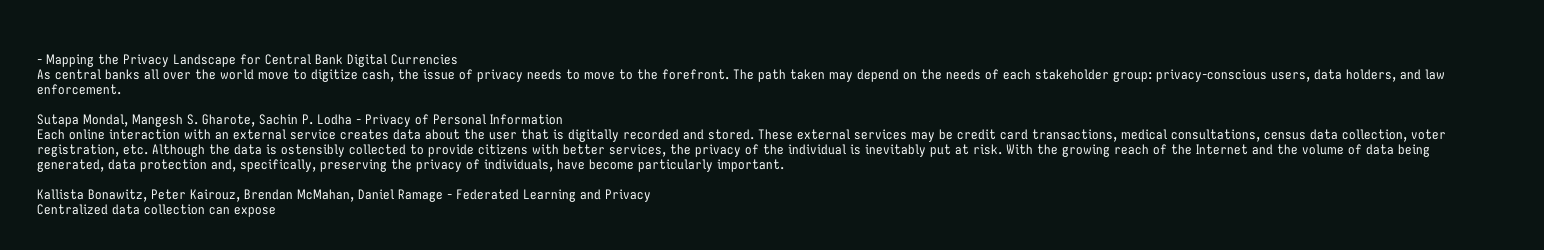- Mapping the Privacy Landscape for Central Bank Digital Currencies
As central banks all over the world move to digitize cash, the issue of privacy needs to move to the forefront. The path taken may depend on the needs of each stakeholder group: privacy-conscious users, data holders, and law enforcement.

Sutapa Mondal, Mangesh S. Gharote, Sachin P. Lodha - Privacy of Personal Information
Each online interaction with an external service creates data about the user that is digitally recorded and stored. These external services may be credit card transactions, medical consultations, census data collection, voter registration, etc. Although the data is ostensibly collected to provide citizens with better services, the privacy of the individual is inevitably put at risk. With the growing reach of the Internet and the volume of data being generated, data protection and, specifically, preserving the privacy of individuals, have become particularly important.

Kallista Bonawitz, Peter Kairouz, Brendan McMahan, Daniel Ramage - Federated Learning and Privacy
Centralized data collection can expose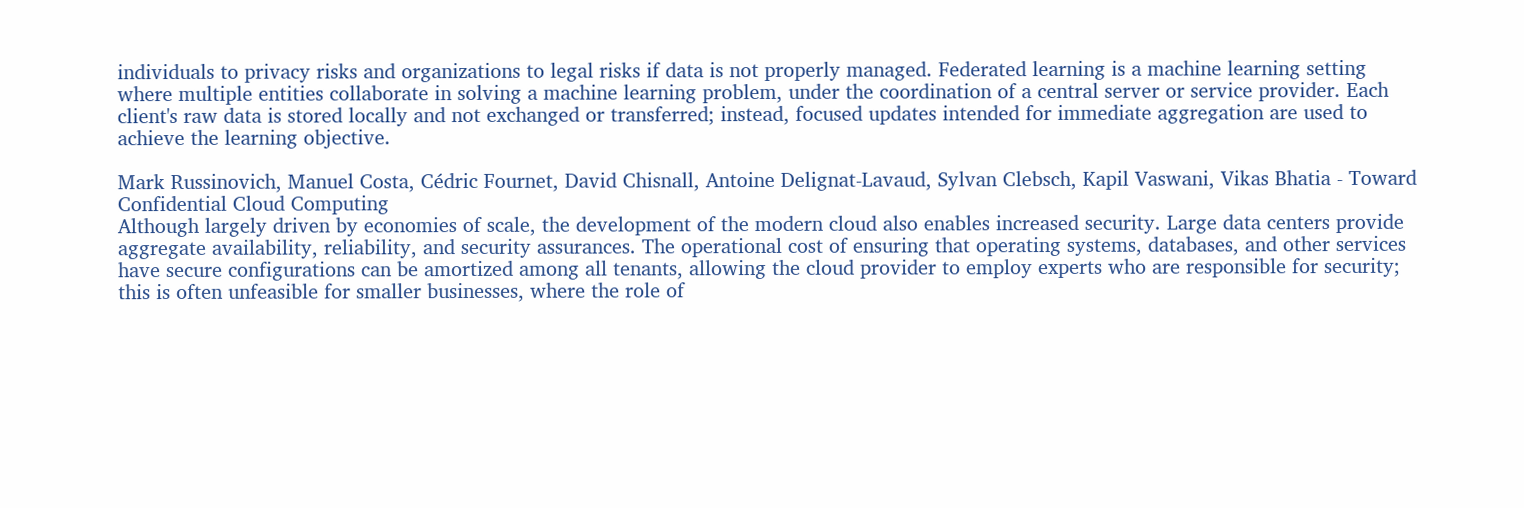individuals to privacy risks and organizations to legal risks if data is not properly managed. Federated learning is a machine learning setting where multiple entities collaborate in solving a machine learning problem, under the coordination of a central server or service provider. Each client's raw data is stored locally and not exchanged or transferred; instead, focused updates intended for immediate aggregation are used to achieve the learning objective.

Mark Russinovich, Manuel Costa, Cédric Fournet, David Chisnall, Antoine Delignat-Lavaud, Sylvan Clebsch, Kapil Vaswani, Vikas Bhatia - Toward Confidential Cloud Computing
Although largely driven by economies of scale, the development of the modern cloud also enables increased security. Large data centers provide aggregate availability, reliability, and security assurances. The operational cost of ensuring that operating systems, databases, and other services have secure configurations can be amortized among all tenants, allowing the cloud provider to employ experts who are responsible for security; this is often unfeasible for smaller businesses, where the role of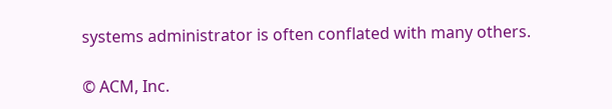systems administrator is often conflated with many others.

© ACM, Inc.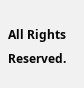All Rights Reserved.